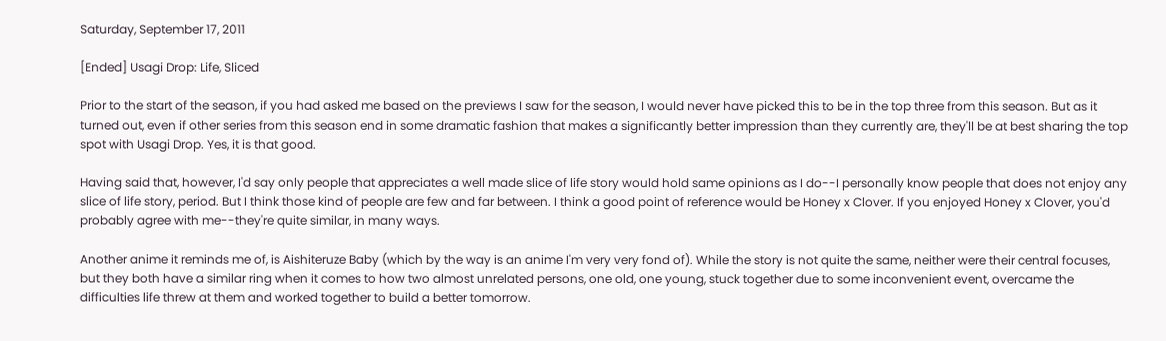Saturday, September 17, 2011

[Ended] Usagi Drop: Life, Sliced

Prior to the start of the season, if you had asked me based on the previews I saw for the season, I would never have picked this to be in the top three from this season. But as it turned out, even if other series from this season end in some dramatic fashion that makes a significantly better impression than they currently are, they'll be at best sharing the top spot with Usagi Drop. Yes, it is that good.

Having said that, however, I'd say only people that appreciates a well made slice of life story would hold same opinions as I do--I personally know people that does not enjoy any slice of life story, period. But I think those kind of people are few and far between. I think a good point of reference would be Honey x Clover. If you enjoyed Honey x Clover, you'd probably agree with me--they're quite similar, in many ways.

Another anime it reminds me of, is Aishiteruze Baby (which by the way is an anime I'm very very fond of). While the story is not quite the same, neither were their central focuses, but they both have a similar ring when it comes to how two almost unrelated persons, one old, one young, stuck together due to some inconvenient event, overcame the difficulties life threw at them and worked together to build a better tomorrow.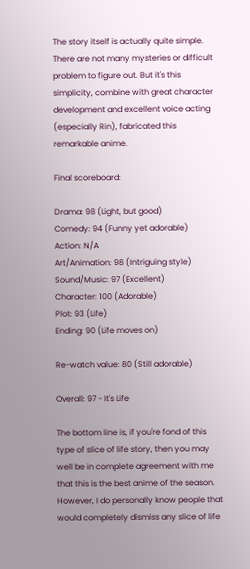The story itself is actually quite simple. There are not many mysteries or difficult problem to figure out. But it's this simplicity, combine with great character development and excellent voice acting (especially Rin), fabricated this remarkable anime.

Final scoreboard:

Drama: 98 (Light, but good)
Comedy: 94 (Funny yet adorable)
Action: N/A
Art/Animation: 98 (Intriguing style)
Sound/Music: 97 (Excellent)
Character: 100 (Adorable)
Plot: 93 (Life)
Ending: 90 (Life moves on)

Re-watch value: 80 (Still adorable)

Overall: 97 - It's Life

The bottom line is, if you're fond of this type of slice of life story, then you may well be in complete agreement with me that this is the best anime of the season. However, I do personally know people that would completely dismiss any slice of life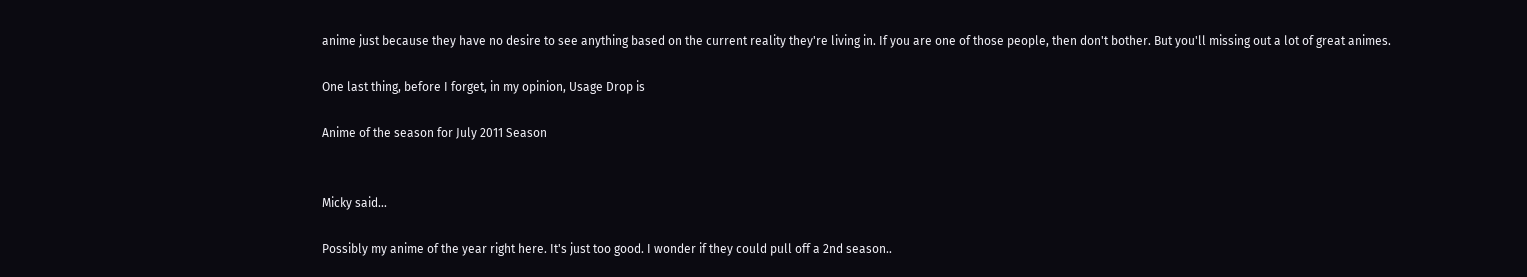anime just because they have no desire to see anything based on the current reality they're living in. If you are one of those people, then don't bother. But you'll missing out a lot of great animes.

One last thing, before I forget, in my opinion, Usage Drop is

Anime of the season for July 2011 Season


Micky said...

Possibly my anime of the year right here. It's just too good. I wonder if they could pull off a 2nd season..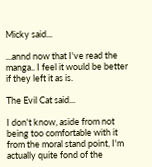Micky said...

...annd now that I've read the manga.. I feel it would be better if they left it as is.

The Evil Cat said...

I don't know, aside from not being too comfortable with it from the moral stand point, I'm actually quite fond of the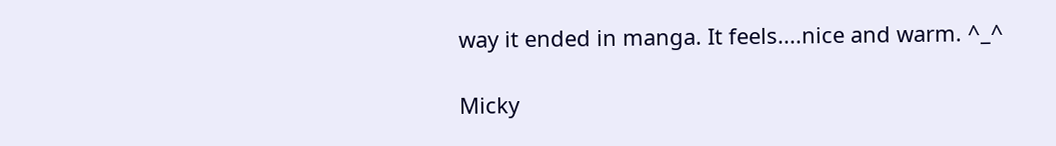way it ended in manga. It feels....nice and warm. ^_^

Micky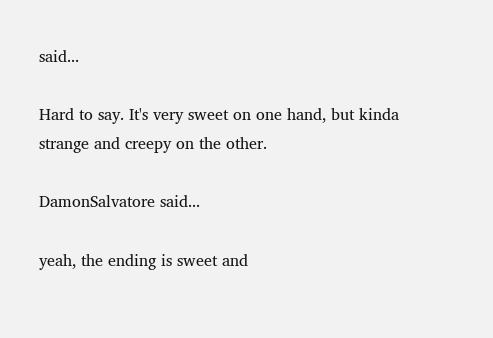said...

Hard to say. It's very sweet on one hand, but kinda strange and creepy on the other.

DamonSalvatore said...

yeah, the ending is sweet and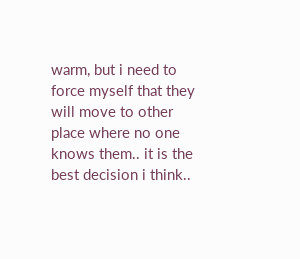warm, but i need to force myself that they will move to other place where no one knows them.. it is the best decision i think..